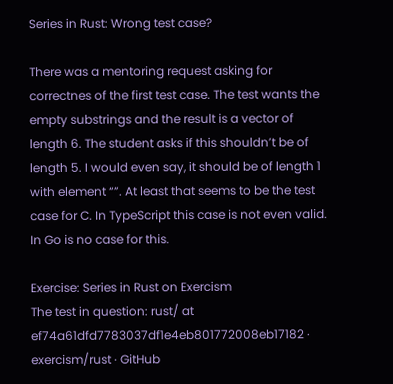Series in Rust: Wrong test case?

There was a mentoring request asking for correctnes of the first test case. The test wants the empty substrings and the result is a vector of length 6. The student asks if this shouldn’t be of length 5. I would even say, it should be of length 1 with element “”. At least that seems to be the test case for C. In TypeScript this case is not even valid. In Go is no case for this.

Exercise: Series in Rust on Exercism
The test in question: rust/ at ef74a61dfd7783037df1e4eb801772008eb17182 · exercism/rust · GitHub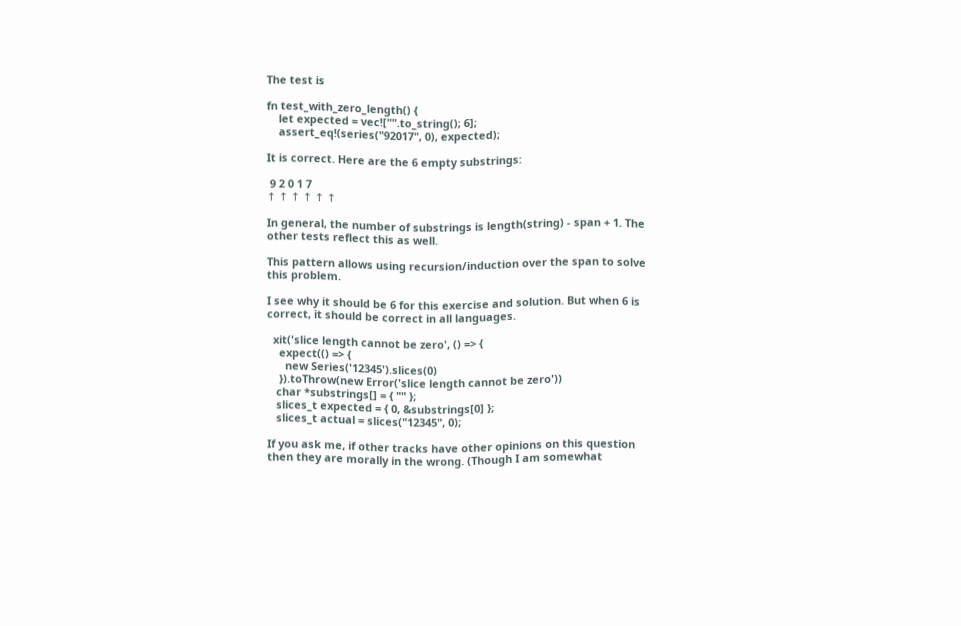The test is

fn test_with_zero_length() {
    let expected = vec!["".to_string(); 6];
    assert_eq!(series("92017", 0), expected);

It is correct. Here are the 6 empty substrings:

 9 2 0 1 7
↑ ↑ ↑ ↑ ↑ ↑

In general, the number of substrings is length(string) - span + 1. The other tests reflect this as well.

This pattern allows using recursion/induction over the span to solve this problem.

I see why it should be 6 for this exercise and solution. But when 6 is correct, it should be correct in all languages.

  xit('slice length cannot be zero', () => {
    expect(() => {
      new Series('12345').slices(0)
    }).toThrow(new Error('slice length cannot be zero'))
   char *substrings[] = { "" };
   slices_t expected = { 0, &substrings[0] };
   slices_t actual = slices("12345", 0);

If you ask me, if other tracks have other opinions on this question then they are morally in the wrong. (Though I am somewhat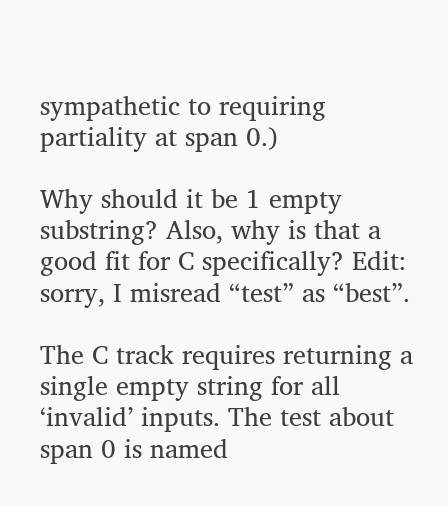sympathetic to requiring partiality at span 0.)

Why should it be 1 empty substring? Also, why is that a good fit for C specifically? Edit: sorry, I misread “test” as “best”.

The C track requires returning a single empty string for all ‘invalid’ inputs. The test about span 0 is named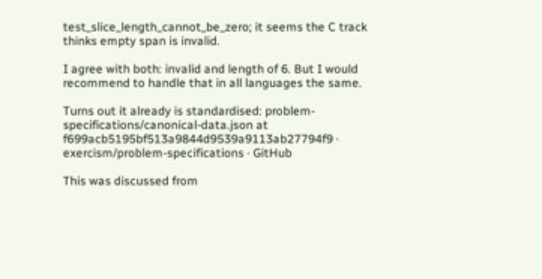test_slice_length_cannot_be_zero; it seems the C track thinks empty span is invalid.

I agree with both: invalid and length of 6. But I would recommend to handle that in all languages the same.

Turns out it already is standardised: problem-specifications/canonical-data.json at f699acb5195bf513a9844d9539a9113ab27794f9 · exercism/problem-specifications · GitHub

This was discussed from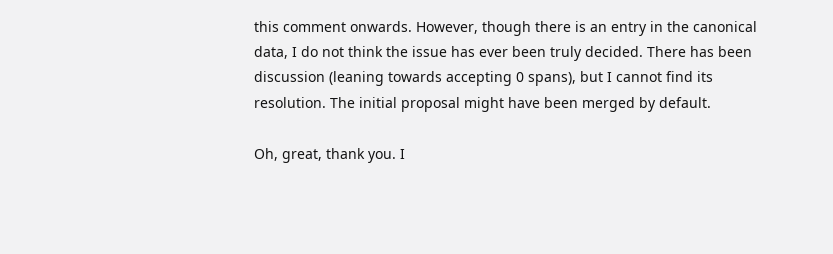this comment onwards. However, though there is an entry in the canonical data, I do not think the issue has ever been truly decided. There has been discussion (leaning towards accepting 0 spans), but I cannot find its resolution. The initial proposal might have been merged by default.

Oh, great, thank you. I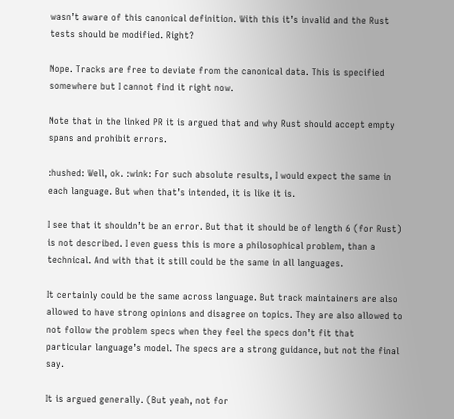wasn’t aware of this canonical definition. With this it’s invalid and the Rust tests should be modified. Right?

Nope. Tracks are free to deviate from the canonical data. This is specified somewhere but I cannot find it right now.

Note that in the linked PR it is argued that and why Rust should accept empty spans and prohibit errors.

:hushed: Well, ok. :wink: For such absolute results, I would expect the same in each language. But when that’s intended, it is like it is.

I see that it shouldn’t be an error. But that it should be of length 6 (for Rust) is not described. I even guess this is more a philosophical problem, than a technical. And with that it still could be the same in all languages.

It certainly could be the same across language. But track maintainers are also allowed to have strong opinions and disagree on topics. They are also allowed to not follow the problem specs when they feel the specs don’t fit that particular language’s model. The specs are a strong guidance, but not the final say.

It is argued generally. (But yeah, not for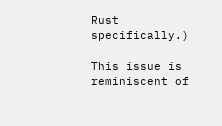Rust specifically.)

This issue is reminiscent of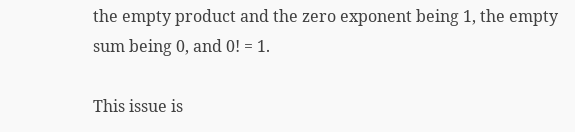the empty product and the zero exponent being 1, the empty sum being 0, and 0! = 1.

This issue is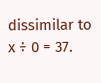dissimilar to x ÷ 0 = 37.